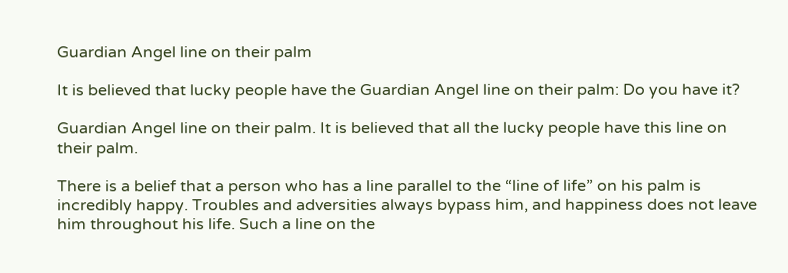Guardian Angel line on their palm

It is believed that lucky people have the Guardian Angel line on their palm: Do you have it?

Guardian Angel line on their palm. It is believed that all the lucky people have this line on their palm.

There is a belief that a person who has a line parallel to the “line of life” on his palm is incredibly happy. Troubles and adversities always bypass him, and happiness does not leave him throughout his life. Such a line on the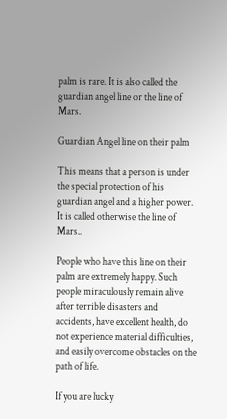palm is rare. It is also called the guardian angel line or the line of Mars.

Guardian Angel line on their palm

This means that a person is under the special protection of his guardian angel and a higher power. It is called otherwise the line of Mars..

People who have this line on their palm are extremely happy. Such people miraculously remain alive after terrible disasters and accidents, have excellent health, do not experience material difficulties, and easily overcome obstacles on the path of life.

If you are lucky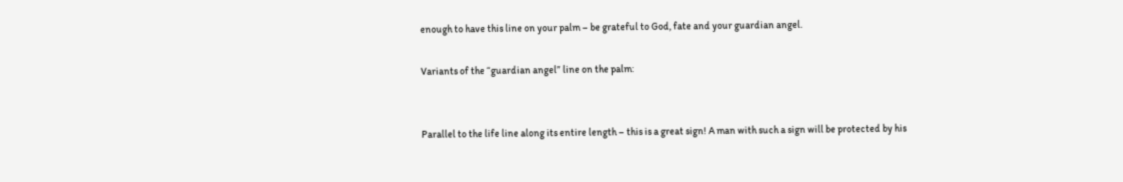enough to have this line on your palm – be grateful to God, fate and your guardian angel.

Variants of the “guardian angel” line on the palm:


Parallel to the life line along its entire length – this is a great sign! A man with such a sign will be protected by his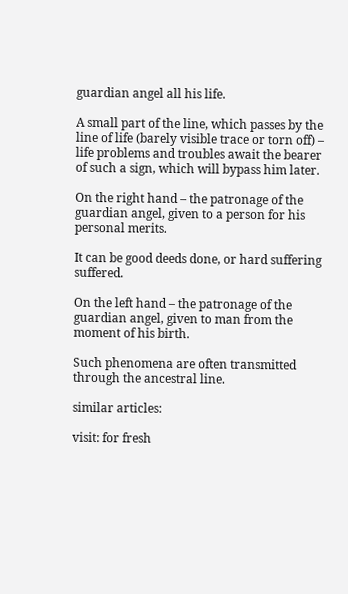guardian angel all his life.

A small part of the line, which passes by the line of life (barely visible trace or torn off) – life problems and troubles await the bearer of such a sign, which will bypass him later.

On the right hand – the patronage of the guardian angel, given to a person for his personal merits.

It can be good deeds done, or hard suffering suffered.

On the left hand – the patronage of the guardian angel, given to man from the moment of his birth.

Such phenomena are often transmitted through the ancestral line.

similar articles:

visit: for fresh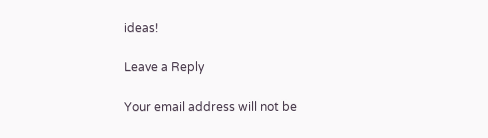ideas!

Leave a Reply

Your email address will not be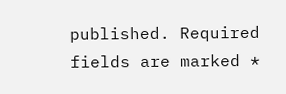published. Required fields are marked *